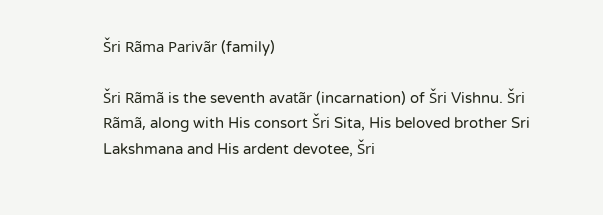Šri Rãma Parivãr (family)

Šri Rãmã is the seventh avatãr (incarnation) of Šri Vishnu. Šri Rãmã, along with His consort Šri Sita, His beloved brother Sri Lakshmana and His ardent devotee, Šri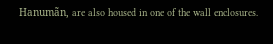Hanumãn, are also housed in one of the wall enclosures.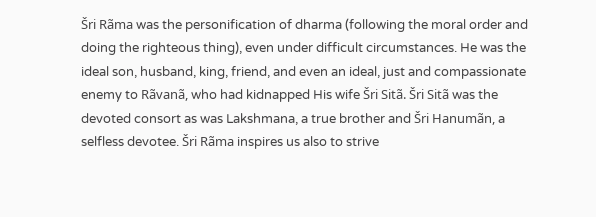Šri Rãma was the personification of dharma (following the moral order and doing the righteous thing), even under difficult circumstances. He was the ideal son, husband, king, friend, and even an ideal, just and compassionate enemy to Rãvanã, who had kidnapped His wife Šri Sitã. Šri Sitã was the devoted consort as was Lakshmana, a true brother and Šri Hanumãn, a selfless devotee. Šri Rãma inspires us also to strive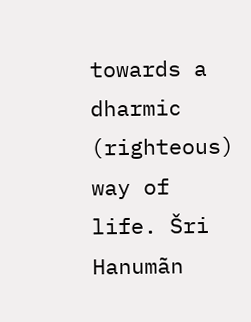towards a dharmic (righteous) way of life. Šri Hanumãn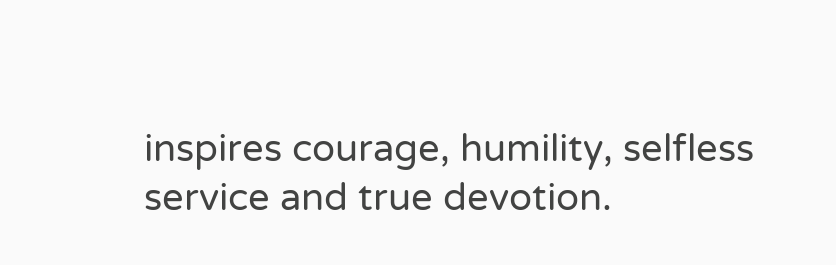inspires courage, humility, selfless service and true devotion.